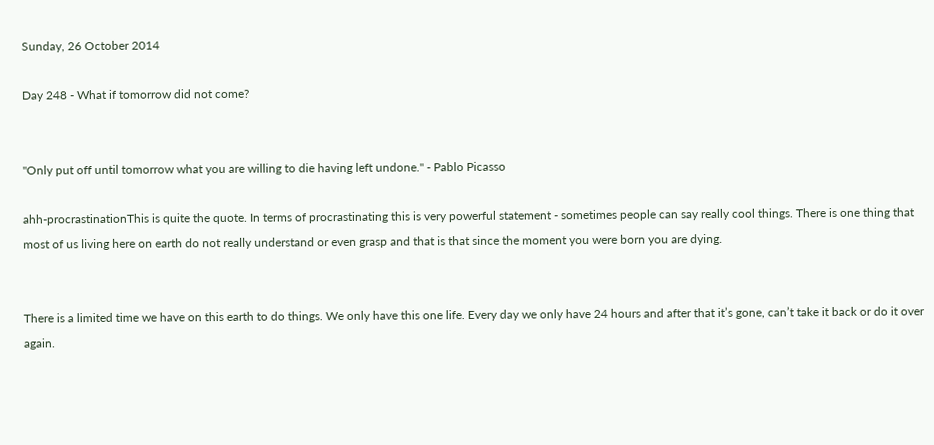Sunday, 26 October 2014

Day 248 - What if tomorrow did not come?


"Only put off until tomorrow what you are willing to die having left undone." - Pablo Picasso

ahh-procrastinationThis is quite the quote. In terms of procrastinating this is very powerful statement - sometimes people can say really cool things. There is one thing that most of us living here on earth do not really understand or even grasp and that is that since the moment you were born you are dying.


There is a limited time we have on this earth to do things. We only have this one life. Every day we only have 24 hours and after that it’s gone, can’t take it back or do it over again.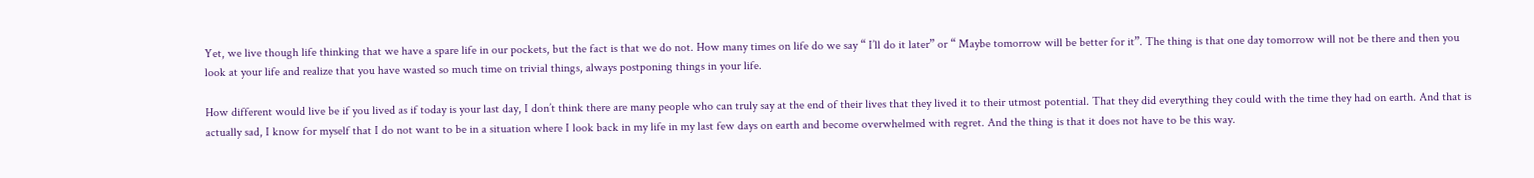Yet, we live though life thinking that we have a spare life in our pockets, but the fact is that we do not. How many times on life do we say “ I’ll do it later” or “ Maybe tomorrow will be better for it”. The thing is that one day tomorrow will not be there and then you look at your life and realize that you have wasted so much time on trivial things, always postponing things in your life.

How different would live be if you lived as if today is your last day, I don’t think there are many people who can truly say at the end of their lives that they lived it to their utmost potential. That they did everything they could with the time they had on earth. And that is actually sad, I know for myself that I do not want to be in a situation where I look back in my life in my last few days on earth and become overwhelmed with regret. And the thing is that it does not have to be this way.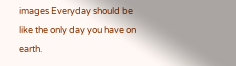images Everyday should be like the only day you have on earth.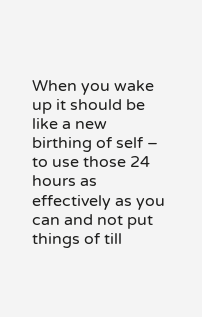When you wake up it should be like a new birthing of self – to use those 24 hours as effectively as you can and not put things of till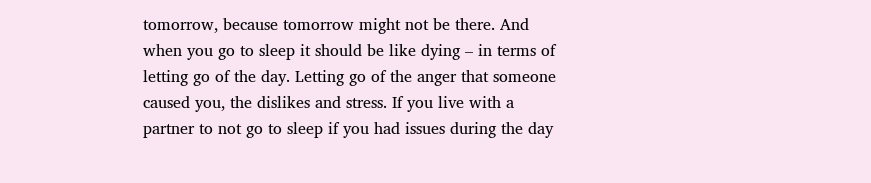tomorrow, because tomorrow might not be there. And when you go to sleep it should be like dying – in terms of letting go of the day. Letting go of the anger that someone caused you, the dislikes and stress. If you live with a partner to not go to sleep if you had issues during the day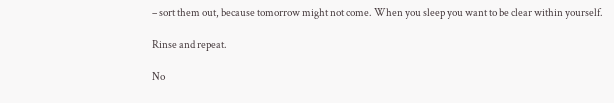– sort them out, because tomorrow might not come. When you sleep you want to be clear within yourself.

Rinse and repeat.

No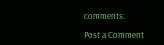comments:

Post a Comment